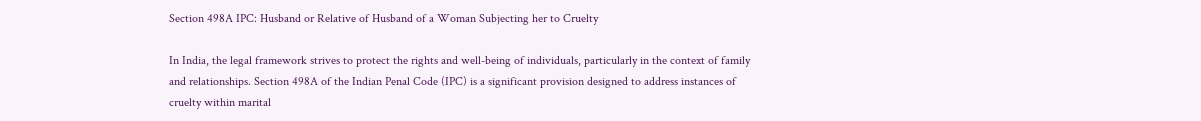Section 498A IPC: Husband or Relative of Husband of a Woman Subjecting her to Cruelty

In India, the legal framework strives to protect the rights and well-being of individuals, particularly in the context of family and relationships. Section 498A of the Indian Penal Code (IPC) is a significant provision designed to address instances of cruelty within marital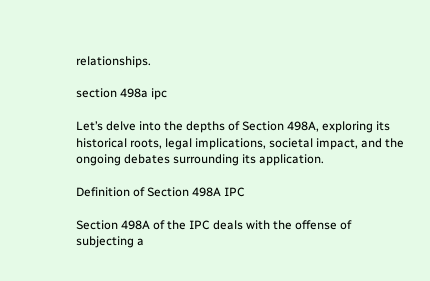relationships.

section 498a ipc

Let’s delve into the depths of Section 498A, exploring its historical roots, legal implications, societal impact, and the ongoing debates surrounding its application.

Definition of Section 498A IPC

Section 498A of the IPC deals with the offense of subjecting a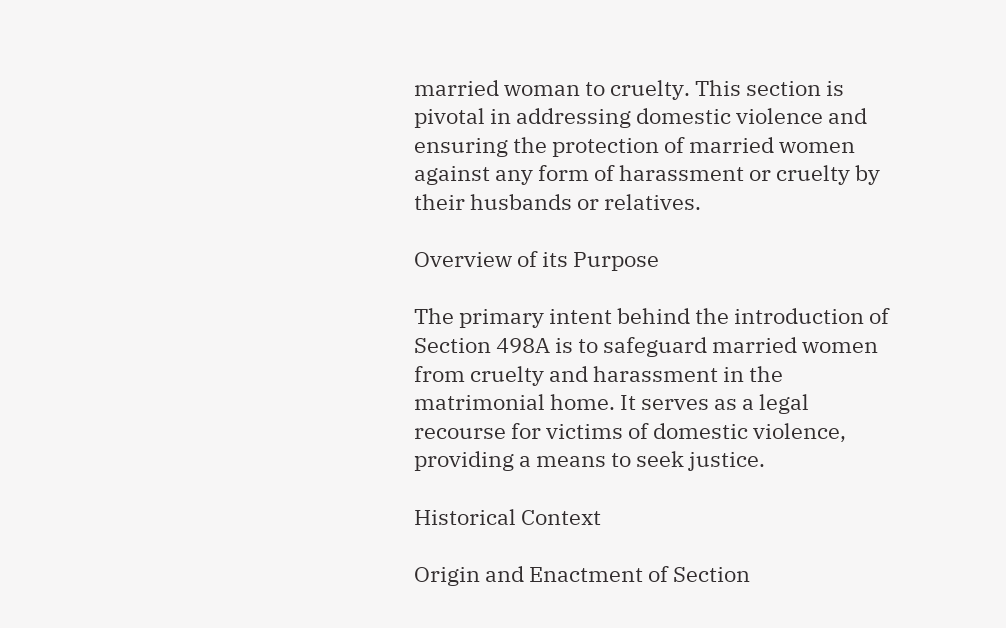married woman to cruelty. This section is pivotal in addressing domestic violence and ensuring the protection of married women against any form of harassment or cruelty by their husbands or relatives.

Overview of its Purpose

The primary intent behind the introduction of Section 498A is to safeguard married women from cruelty and harassment in the matrimonial home. It serves as a legal recourse for victims of domestic violence, providing a means to seek justice.

Historical Context

Origin and Enactment of Section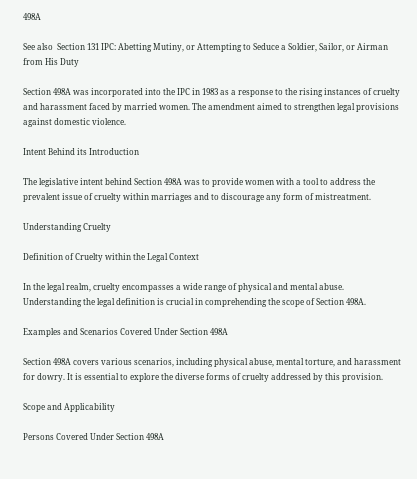498A

See also  Section 131 IPC: Abetting Mutiny, or Attempting to Seduce a Soldier, Sailor, or Airman from His Duty

Section 498A was incorporated into the IPC in 1983 as a response to the rising instances of cruelty and harassment faced by married women. The amendment aimed to strengthen legal provisions against domestic violence.

Intent Behind its Introduction

The legislative intent behind Section 498A was to provide women with a tool to address the prevalent issue of cruelty within marriages and to discourage any form of mistreatment.

Understanding Cruelty

Definition of Cruelty within the Legal Context

In the legal realm, cruelty encompasses a wide range of physical and mental abuse. Understanding the legal definition is crucial in comprehending the scope of Section 498A.

Examples and Scenarios Covered Under Section 498A

Section 498A covers various scenarios, including physical abuse, mental torture, and harassment for dowry. It is essential to explore the diverse forms of cruelty addressed by this provision.

Scope and Applicability

Persons Covered Under Section 498A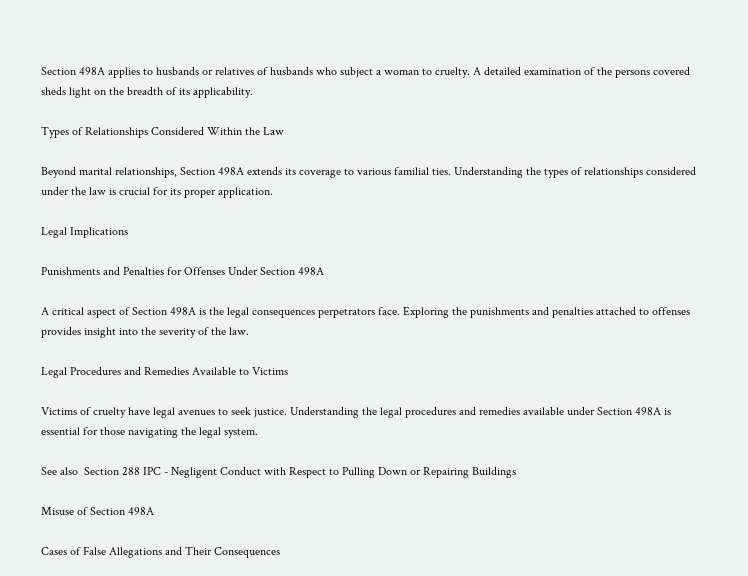Section 498A applies to husbands or relatives of husbands who subject a woman to cruelty. A detailed examination of the persons covered sheds light on the breadth of its applicability.

Types of Relationships Considered Within the Law

Beyond marital relationships, Section 498A extends its coverage to various familial ties. Understanding the types of relationships considered under the law is crucial for its proper application.

Legal Implications

Punishments and Penalties for Offenses Under Section 498A

A critical aspect of Section 498A is the legal consequences perpetrators face. Exploring the punishments and penalties attached to offenses provides insight into the severity of the law.

Legal Procedures and Remedies Available to Victims

Victims of cruelty have legal avenues to seek justice. Understanding the legal procedures and remedies available under Section 498A is essential for those navigating the legal system.

See also  Section 288 IPC - Negligent Conduct with Respect to Pulling Down or Repairing Buildings

Misuse of Section 498A

Cases of False Allegations and Their Consequences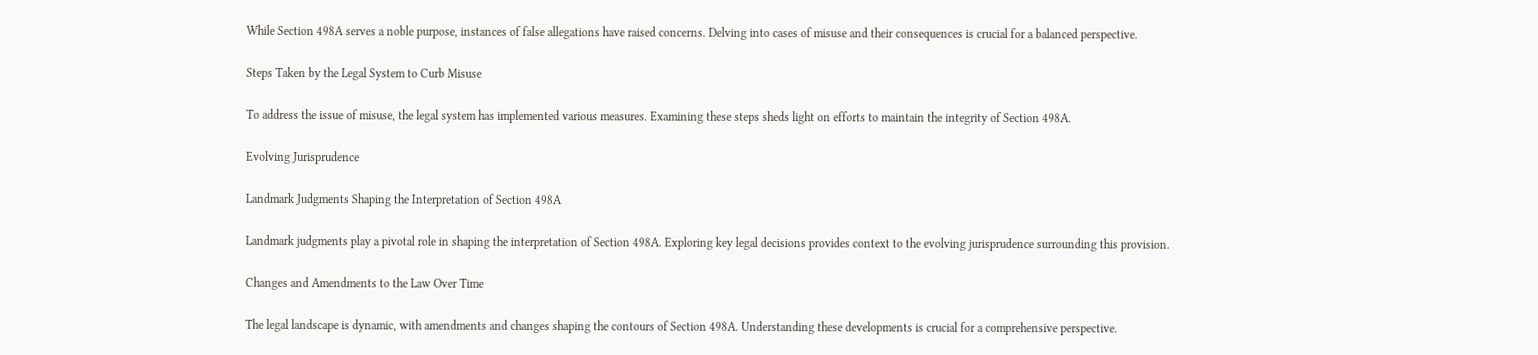While Section 498A serves a noble purpose, instances of false allegations have raised concerns. Delving into cases of misuse and their consequences is crucial for a balanced perspective.

Steps Taken by the Legal System to Curb Misuse

To address the issue of misuse, the legal system has implemented various measures. Examining these steps sheds light on efforts to maintain the integrity of Section 498A.

Evolving Jurisprudence

Landmark Judgments Shaping the Interpretation of Section 498A

Landmark judgments play a pivotal role in shaping the interpretation of Section 498A. Exploring key legal decisions provides context to the evolving jurisprudence surrounding this provision.

Changes and Amendments to the Law Over Time

The legal landscape is dynamic, with amendments and changes shaping the contours of Section 498A. Understanding these developments is crucial for a comprehensive perspective.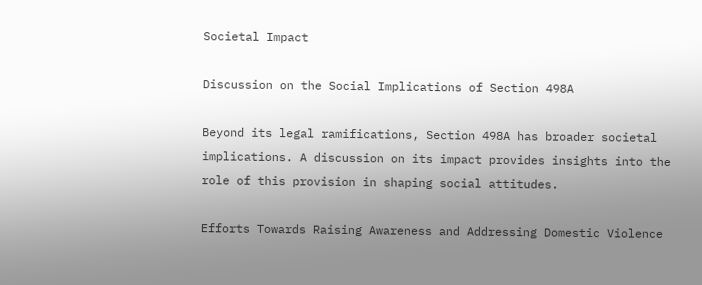Societal Impact

Discussion on the Social Implications of Section 498A

Beyond its legal ramifications, Section 498A has broader societal implications. A discussion on its impact provides insights into the role of this provision in shaping social attitudes.

Efforts Towards Raising Awareness and Addressing Domestic Violence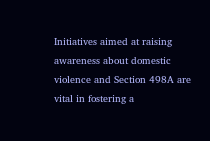Initiatives aimed at raising awareness about domestic violence and Section 498A are vital in fostering a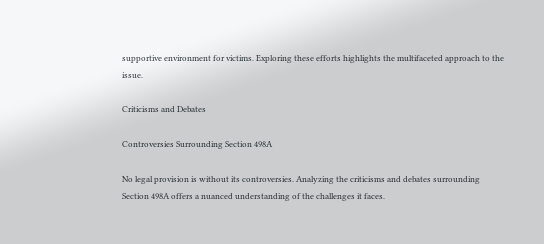supportive environment for victims. Exploring these efforts highlights the multifaceted approach to the issue.

Criticisms and Debates

Controversies Surrounding Section 498A

No legal provision is without its controversies. Analyzing the criticisms and debates surrounding Section 498A offers a nuanced understanding of the challenges it faces.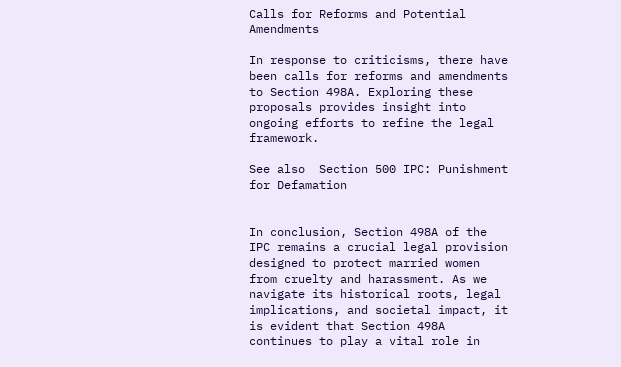Calls for Reforms and Potential Amendments

In response to criticisms, there have been calls for reforms and amendments to Section 498A. Exploring these proposals provides insight into ongoing efforts to refine the legal framework.

See also  Section 500 IPC: Punishment for Defamation


In conclusion, Section 498A of the IPC remains a crucial legal provision designed to protect married women from cruelty and harassment. As we navigate its historical roots, legal implications, and societal impact, it is evident that Section 498A continues to play a vital role in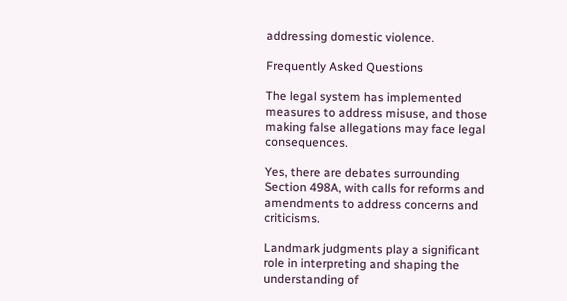addressing domestic violence.

Frequently Asked Questions

The legal system has implemented measures to address misuse, and those making false allegations may face legal consequences.

Yes, there are debates surrounding Section 498A, with calls for reforms and amendments to address concerns and criticisms.

Landmark judgments play a significant role in interpreting and shaping the understanding of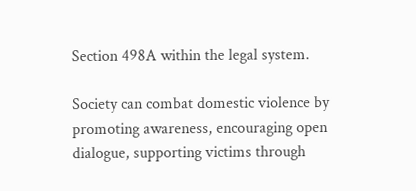Section 498A within the legal system.

Society can combat domestic violence by promoting awareness, encouraging open dialogue, supporting victims through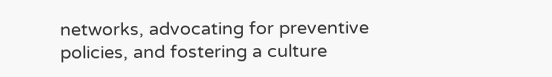networks, advocating for preventive policies, and fostering a culture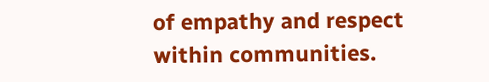of empathy and respect within communities.